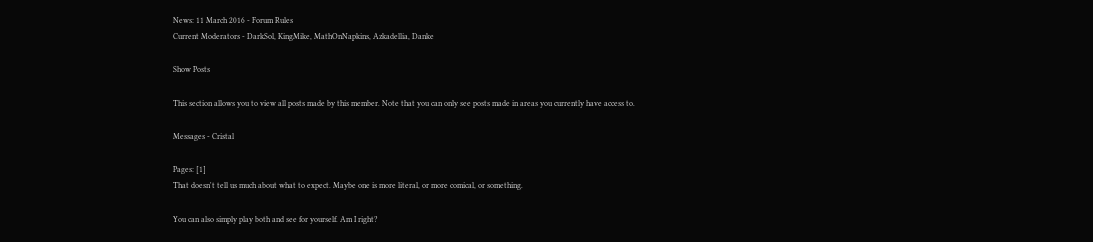News: 11 March 2016 - Forum Rules
Current Moderators - DarkSol, KingMike, MathOnNapkins, Azkadellia, Danke

Show Posts

This section allows you to view all posts made by this member. Note that you can only see posts made in areas you currently have access to.

Messages - Cristal

Pages: [1]
That doesn't tell us much about what to expect. Maybe one is more literal, or more comical, or something.

You can also simply play both and see for yourself. Am I right?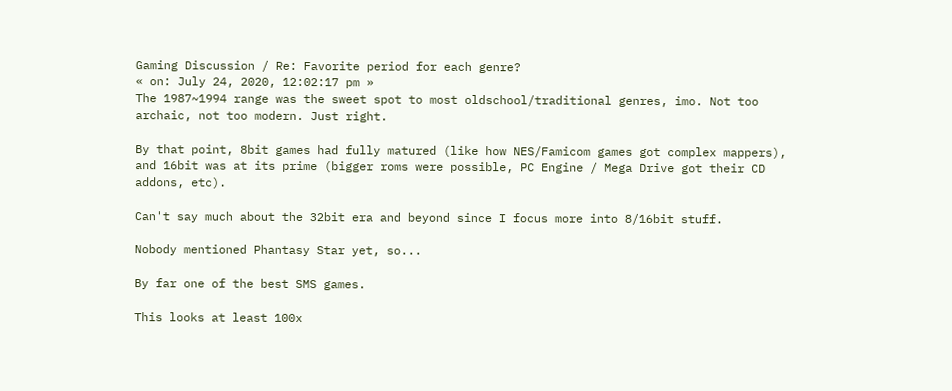Gaming Discussion / Re: Favorite period for each genre?
« on: July 24, 2020, 12:02:17 pm »
The 1987~1994 range was the sweet spot to most oldschool/traditional genres, imo. Not too archaic, not too modern. Just right.

By that point, 8bit games had fully matured (like how NES/Famicom games got complex mappers), and 16bit was at its prime (bigger roms were possible, PC Engine / Mega Drive got their CD addons, etc).

Can't say much about the 32bit era and beyond since I focus more into 8/16bit stuff.

Nobody mentioned Phantasy Star yet, so...

By far one of the best SMS games.

This looks at least 100x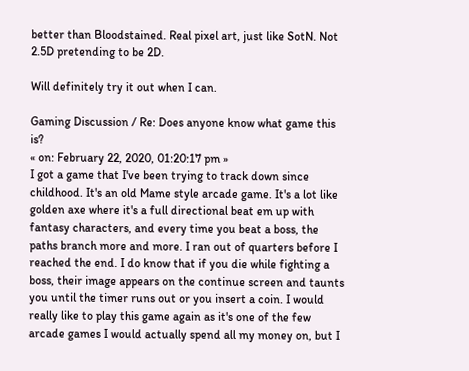better than Bloodstained. Real pixel art, just like SotN. Not 2.5D pretending to be 2D.

Will definitely try it out when I can.

Gaming Discussion / Re: Does anyone know what game this is?
« on: February 22, 2020, 01:20:17 pm »
I got a game that I've been trying to track down since childhood. It's an old Mame style arcade game. It's a lot like golden axe where it's a full directional beat em up with fantasy characters, and every time you beat a boss, the paths branch more and more. I ran out of quarters before I reached the end. I do know that if you die while fighting a boss, their image appears on the continue screen and taunts you until the timer runs out or you insert a coin. I would really like to play this game again as it's one of the few arcade games I would actually spend all my money on, but I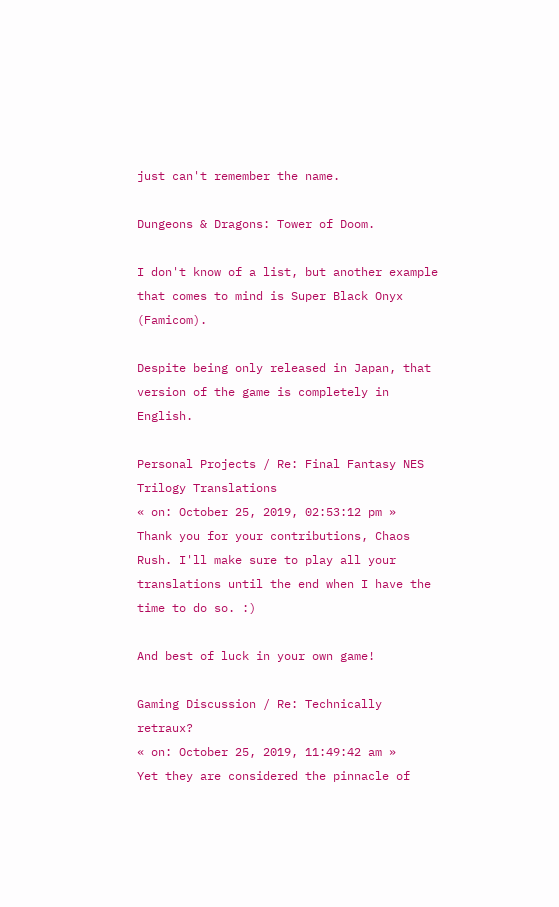just can't remember the name.

Dungeons & Dragons: Tower of Doom.

I don't know of a list, but another example that comes to mind is Super Black Onyx (Famicom).

Despite being only released in Japan, that version of the game is completely in English.

Personal Projects / Re: Final Fantasy NES Trilogy Translations
« on: October 25, 2019, 02:53:12 pm »
Thank you for your contributions, Chaos Rush. I'll make sure to play all your translations until the end when I have the time to do so. :)

And best of luck in your own game!

Gaming Discussion / Re: Technically retraux?
« on: October 25, 2019, 11:49:42 am »
Yet they are considered the pinnacle of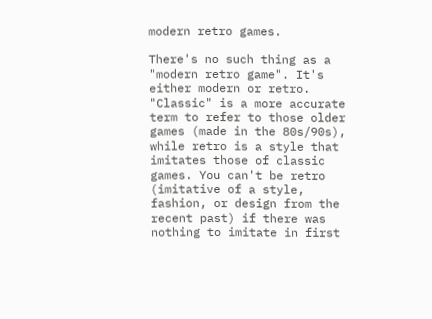modern retro games.

There's no such thing as a "modern retro game". It's either modern or retro. "Classic" is a more accurate term to refer to those older games (made in the 80s/90s), while retro is a style that imitates those of classic games. You can't be retro (imitative of a style, fashion, or design from the recent past) if there was nothing to imitate in first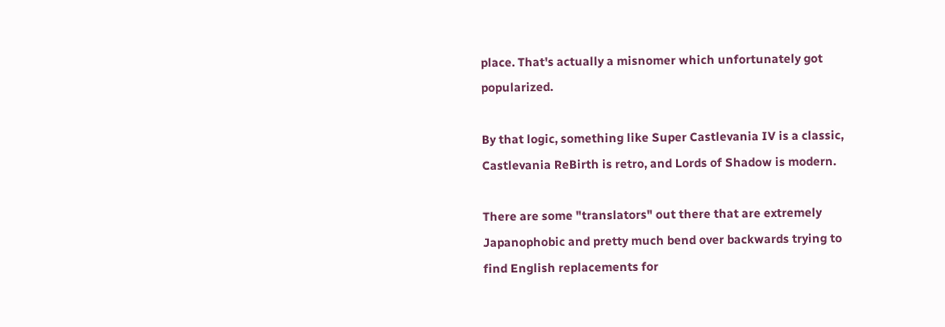place. That's actually a misnomer which unfortunately got popularized.

By that logic, something like Super Castlevania IV is a classic, Castlevania ReBirth is retro, and Lords of Shadow is modern.

There are some "translators" out there that are extremely Japanophobic and pretty much bend over backwards trying to find English replacements for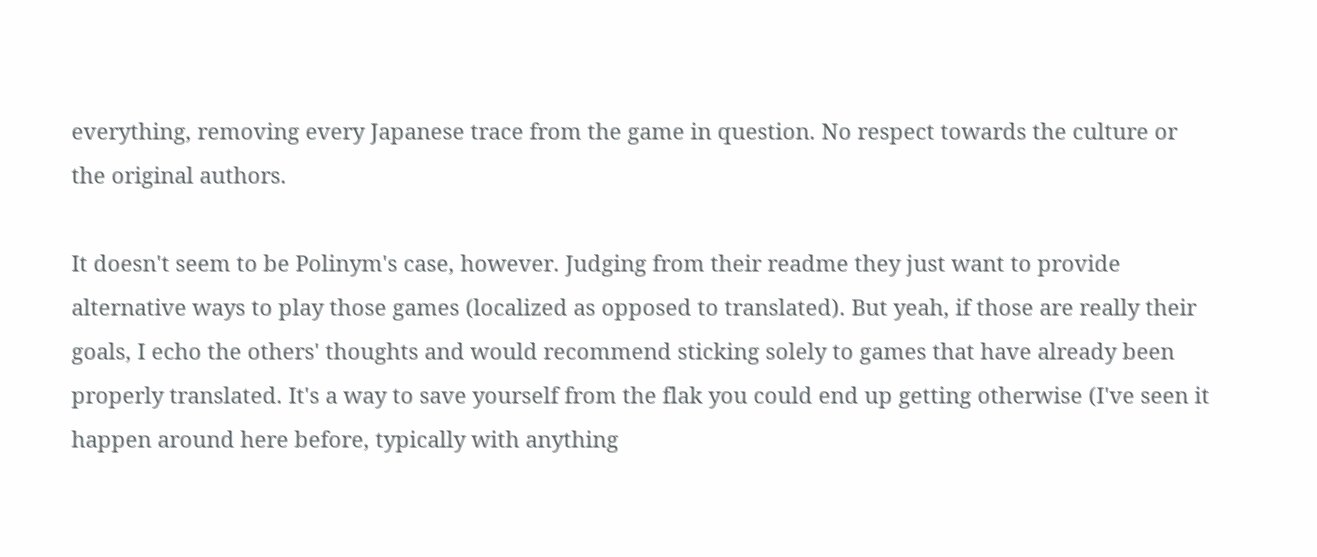everything, removing every Japanese trace from the game in question. No respect towards the culture or the original authors.

It doesn't seem to be Polinym's case, however. Judging from their readme they just want to provide alternative ways to play those games (localized as opposed to translated). But yeah, if those are really their goals, I echo the others' thoughts and would recommend sticking solely to games that have already been properly translated. It's a way to save yourself from the flak you could end up getting otherwise (I've seen it happen around here before, typically with anything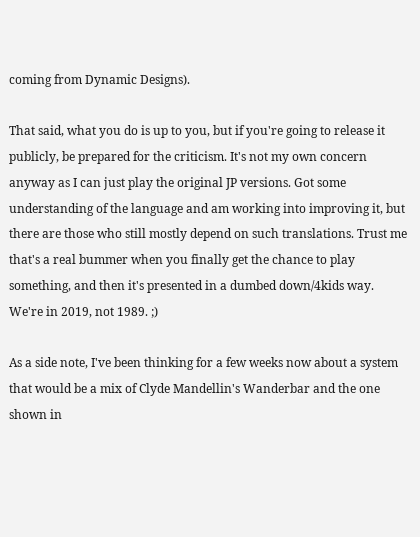coming from Dynamic Designs).

That said, what you do is up to you, but if you're going to release it publicly, be prepared for the criticism. It's not my own concern anyway as I can just play the original JP versions. Got some understanding of the language and am working into improving it, but there are those who still mostly depend on such translations. Trust me that's a real bummer when you finally get the chance to play something, and then it's presented in a dumbed down/4kids way. We're in 2019, not 1989. ;)

As a side note, I've been thinking for a few weeks now about a system that would be a mix of Clyde Mandellin's Wanderbar and the one shown in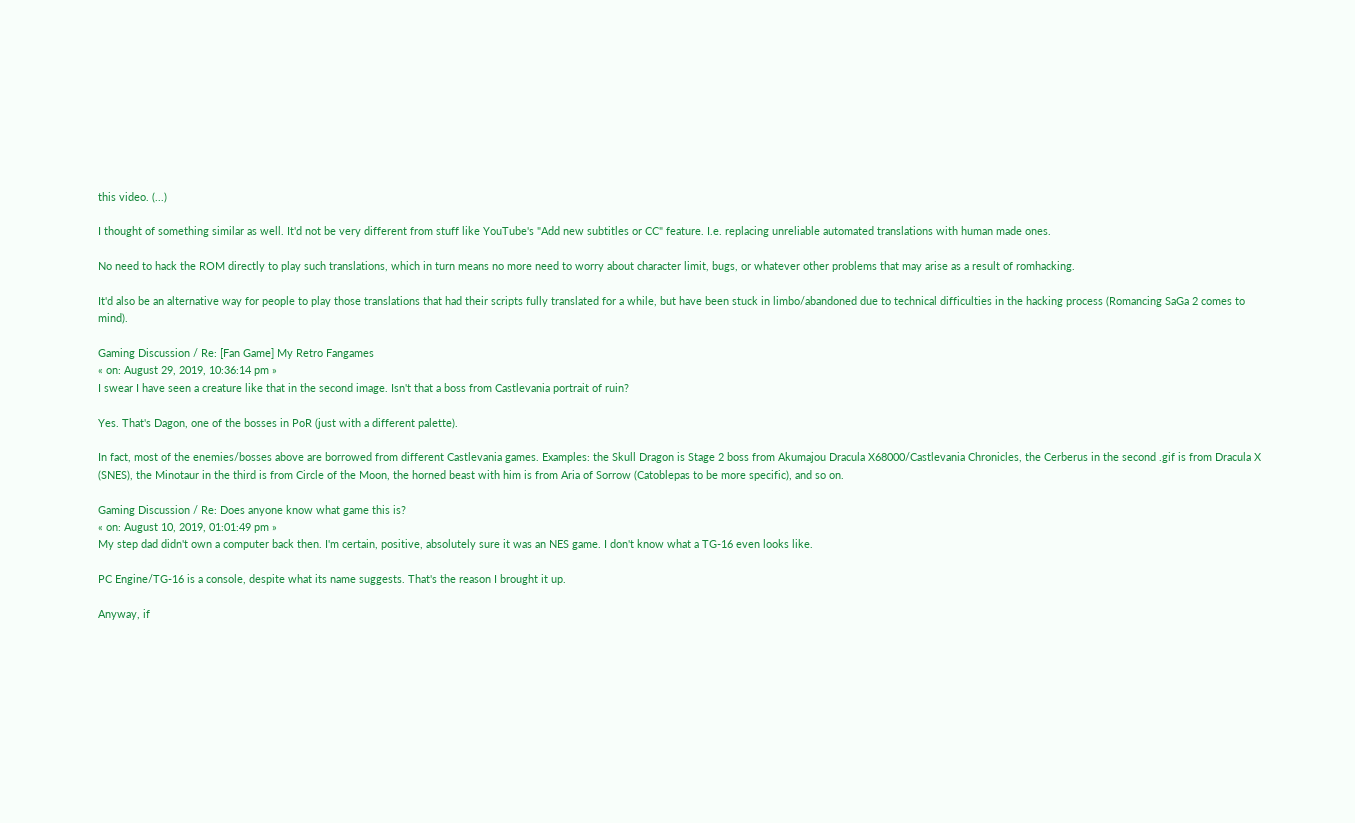this video. (...)

I thought of something similar as well. It'd not be very different from stuff like YouTube's "Add new subtitles or CC" feature. I.e. replacing unreliable automated translations with human made ones.

No need to hack the ROM directly to play such translations, which in turn means no more need to worry about character limit, bugs, or whatever other problems that may arise as a result of romhacking.

It'd also be an alternative way for people to play those translations that had their scripts fully translated for a while, but have been stuck in limbo/abandoned due to technical difficulties in the hacking process (Romancing SaGa 2 comes to mind).

Gaming Discussion / Re: [Fan Game] My Retro Fangames
« on: August 29, 2019, 10:36:14 pm »
I swear I have seen a creature like that in the second image. Isn't that a boss from Castlevania portrait of ruin?

Yes. That's Dagon, one of the bosses in PoR (just with a different palette).

In fact, most of the enemies/bosses above are borrowed from different Castlevania games. Examples: the Skull Dragon is Stage 2 boss from Akumajou Dracula X68000/Castlevania Chronicles, the Cerberus in the second .gif is from Dracula X (SNES), the Minotaur in the third is from Circle of the Moon, the horned beast with him is from Aria of Sorrow (Catoblepas to be more specific), and so on.

Gaming Discussion / Re: Does anyone know what game this is?
« on: August 10, 2019, 01:01:49 pm »
My step dad didn't own a computer back then. I'm certain, positive, absolutely sure it was an NES game. I don't know what a TG-16 even looks like.

PC Engine/TG-16 is a console, despite what its name suggests. That's the reason I brought it up.

Anyway, if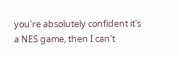you're absolutely confident it's a NES game, then I can't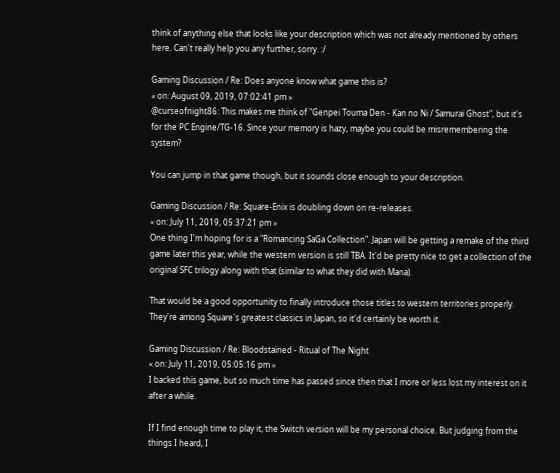think of anything else that looks like your description which was not already mentioned by others here. Can't really help you any further, sorry. :/

Gaming Discussion / Re: Does anyone know what game this is?
« on: August 09, 2019, 07:02:41 pm »
@curseofnight86: This makes me think of "Genpei Touma Den - Kan no Ni / Samurai Ghost", but it's for the PC Engine/TG-16. Since your memory is hazy, maybe you could be misremembering the system?

You can jump in that game though, but it sounds close enough to your description.

Gaming Discussion / Re: Square-Enix is doubling down on re-releases.
« on: July 11, 2019, 05:37:21 pm »
One thing I'm hoping for is a "Romancing SaGa Collection". Japan will be getting a remake of the third game later this year, while the western version is still TBA. It'd be pretty nice to get a collection of the original SFC trilogy along with that (similar to what they did with Mana).

That would be a good opportunity to finally introduce those titles to western territories properly. They're among Square's greatest classics in Japan, so it'd certainly be worth it.

Gaming Discussion / Re: Bloodstained - Ritual of The Night
« on: July 11, 2019, 05:05:16 pm »
I backed this game, but so much time has passed since then that I more or less lost my interest on it after a while.

If I find enough time to play it, the Switch version will be my personal choice. But judging from the things I heard, I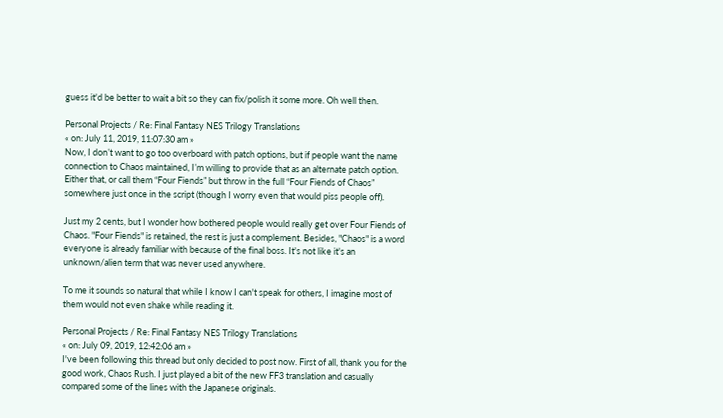guess it'd be better to wait a bit so they can fix/polish it some more. Oh well then.

Personal Projects / Re: Final Fantasy NES Trilogy Translations
« on: July 11, 2019, 11:07:30 am »
Now, I don’t want to go too overboard with patch options, but if people want the name connection to Chaos maintained, I’m willing to provide that as an alternate patch option. Either that, or call them “Four Fiends” but throw in the full “Four Fiends of Chaos” somewhere just once in the script (though I worry even that would piss people off).

Just my 2 cents, but I wonder how bothered people would really get over Four Fiends of Chaos. "Four Fiends" is retained, the rest is just a complement. Besides, "Chaos" is a word everyone is already familiar with because of the final boss. It's not like it's an unknown/alien term that was never used anywhere.

To me it sounds so natural that while I know I can't speak for others, I imagine most of them would not even shake while reading it.

Personal Projects / Re: Final Fantasy NES Trilogy Translations
« on: July 09, 2019, 12:42:06 am »
I've been following this thread but only decided to post now. First of all, thank you for the good work, Chaos Rush. I just played a bit of the new FF3 translation and casually compared some of the lines with the Japanese originals.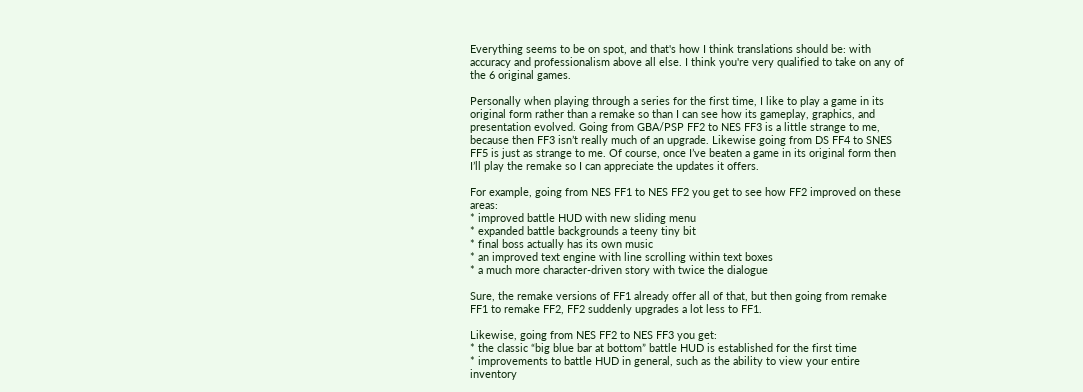Everything seems to be on spot, and that's how I think translations should be: with accuracy and professionalism above all else. I think you're very qualified to take on any of the 6 original games.

Personally when playing through a series for the first time, I like to play a game in its original form rather than a remake so than I can see how its gameplay, graphics, and presentation evolved. Going from GBA/PSP FF2 to NES FF3 is a little strange to me, because then FF3 isn’t really much of an upgrade. Likewise going from DS FF4 to SNES FF5 is just as strange to me. Of course, once I’ve beaten a game in its original form then I’ll play the remake so I can appreciate the updates it offers.

For example, going from NES FF1 to NES FF2 you get to see how FF2 improved on these areas:
* improved battle HUD with new sliding menu
* expanded battle backgrounds a teeny tiny bit
* final boss actually has its own music
* an improved text engine with line scrolling within text boxes
* a much more character-driven story with twice the dialogue

Sure, the remake versions of FF1 already offer all of that, but then going from remake FF1 to remake FF2, FF2 suddenly upgrades a lot less to FF1.

Likewise, going from NES FF2 to NES FF3 you get:
* the classic “big blue bar at bottom” battle HUD is established for the first time
* improvements to battle HUD in general, such as the ability to view your entire inventory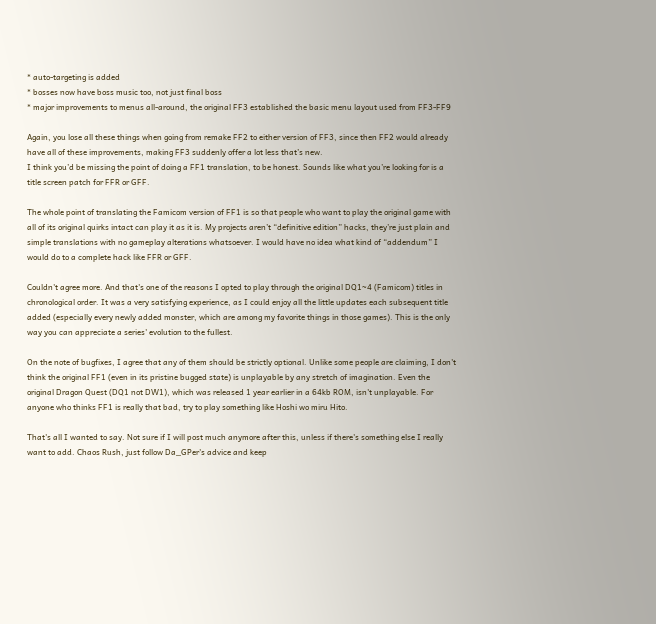* auto-targeting is added
* bosses now have boss music too, not just final boss
* major improvements to menus all-around, the original FF3 established the basic menu layout used from FF3-FF9

Again, you lose all these things when going from remake FF2 to either version of FF3, since then FF2 would already have all of these improvements, making FF3 suddenly offer a lot less that’s new.
I think you’d be missing the point of doing a FF1 translation, to be honest. Sounds like what you’re looking for is a title screen patch for FFR or GFF.

The whole point of translating the Famicom version of FF1 is so that people who want to play the original game with all of its original quirks intact can play it as it is. My projects aren’t “definitive edition” hacks, they’re just plain and simple translations with no gameplay alterations whatsoever. I would have no idea what kind of “addendum” I would do to a complete hack like FFR or GFF.

Couldn't agree more. And that's one of the reasons I opted to play through the original DQ1~4 (Famicom) titles in chronological order. It was a very satisfying experience, as I could enjoy all the little updates each subsequent title added (especially every newly added monster, which are among my favorite things in those games). This is the only way you can appreciate a series' evolution to the fullest.

On the note of bugfixes, I agree that any of them should be strictly optional. Unlike some people are claiming, I don't think the original FF1 (even in its pristine bugged state) is unplayable by any stretch of imagination. Even the original Dragon Quest (DQ1 not DW1), which was released 1 year earlier in a 64kb ROM, isn't unplayable. For anyone who thinks FF1 is really that bad, try to play something like Hoshi wo miru Hito.

That's all I wanted to say. Not sure if I will post much anymore after this, unless if there's something else I really want to add. Chaos Rush, just follow Da_GPer's advice and keep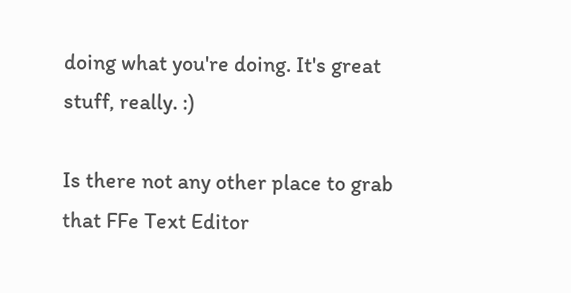doing what you're doing. It's great stuff, really. :)

Is there not any other place to grab that FFe Text Editor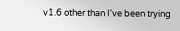v1.6 other than I've been trying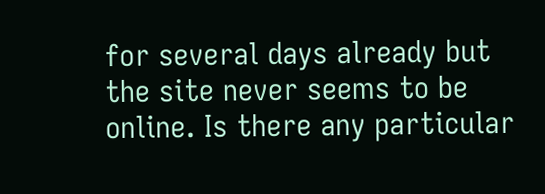for several days already but the site never seems to be online. Is there any particular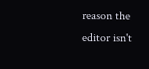reason the editor isn't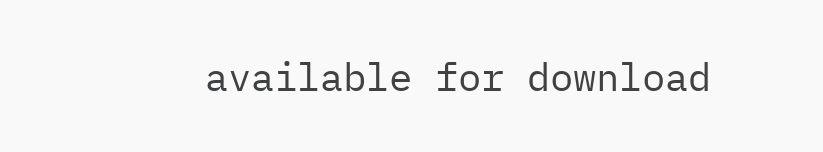available for download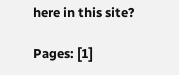here in this site?

Pages: [1]